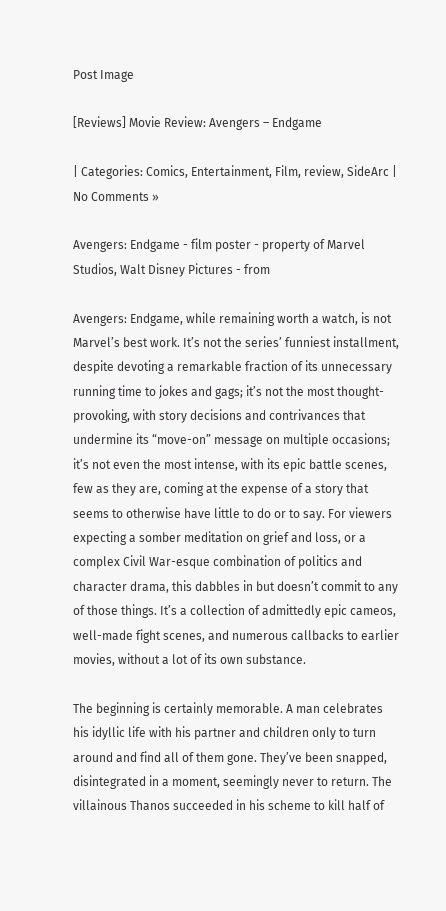Post Image

[Reviews] Movie Review: Avengers – Endgame

| Categories: Comics, Entertainment, Film, review, SideArc | No Comments »

Avengers: Endgame - film poster - property of Marvel Studios, Walt Disney Pictures - from

Avengers: Endgame, while remaining worth a watch, is not Marvel’s best work. It’s not the series’ funniest installment, despite devoting a remarkable fraction of its unnecessary running time to jokes and gags; it’s not the most thought-provoking, with story decisions and contrivances that undermine its “move-on” message on multiple occasions; it’s not even the most intense, with its epic battle scenes, few as they are, coming at the expense of a story that seems to otherwise have little to do or to say. For viewers expecting a somber meditation on grief and loss, or a complex Civil War-esque combination of politics and character drama, this dabbles in but doesn’t commit to any of those things. It’s a collection of admittedly epic cameos, well-made fight scenes, and numerous callbacks to earlier movies, without a lot of its own substance.

The beginning is certainly memorable. A man celebrates his idyllic life with his partner and children only to turn around and find all of them gone. They’ve been snapped, disintegrated in a moment, seemingly never to return. The villainous Thanos succeeded in his scheme to kill half of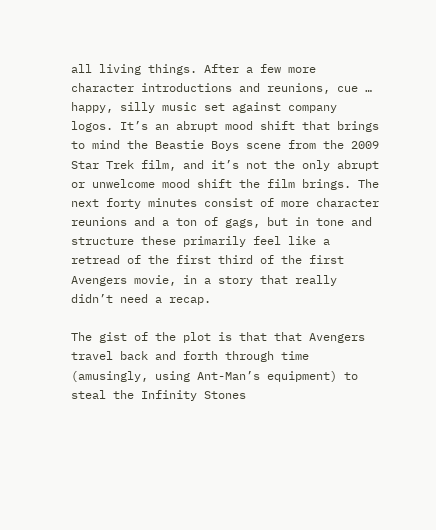all living things. After a few more character introductions and reunions, cue … happy, silly music set against company logos. It’s an abrupt mood shift that brings to mind the Beastie Boys scene from the 2009 Star Trek film, and it’s not the only abrupt or unwelcome mood shift the film brings. The next forty minutes consist of more character reunions and a ton of gags, but in tone and structure these primarily feel like a retread of the first third of the first Avengers movie, in a story that really didn’t need a recap.

The gist of the plot is that that Avengers travel back and forth through time (amusingly, using Ant-Man’s equipment) to steal the Infinity Stones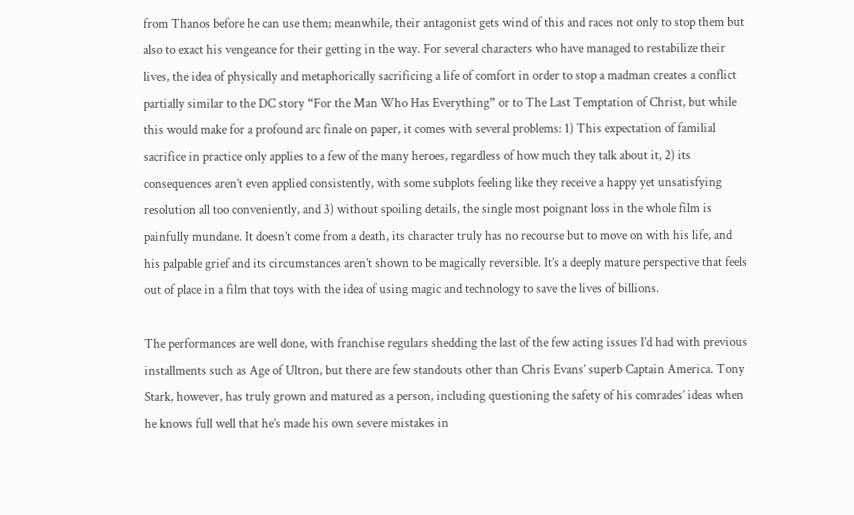from Thanos before he can use them; meanwhile, their antagonist gets wind of this and races not only to stop them but also to exact his vengeance for their getting in the way. For several characters who have managed to restabilize their lives, the idea of physically and metaphorically sacrificing a life of comfort in order to stop a madman creates a conflict partially similar to the DC story “For the Man Who Has Everything” or to The Last Temptation of Christ, but while this would make for a profound arc finale on paper, it comes with several problems: 1) This expectation of familial sacrifice in practice only applies to a few of the many heroes, regardless of how much they talk about it, 2) its consequences aren’t even applied consistently, with some subplots feeling like they receive a happy yet unsatisfying resolution all too conveniently, and 3) without spoiling details, the single most poignant loss in the whole film is painfully mundane. It doesn’t come from a death, its character truly has no recourse but to move on with his life, and his palpable grief and its circumstances aren’t shown to be magically reversible. It’s a deeply mature perspective that feels out of place in a film that toys with the idea of using magic and technology to save the lives of billions.

The performances are well done, with franchise regulars shedding the last of the few acting issues I’d had with previous installments such as Age of Ultron, but there are few standouts other than Chris Evans’ superb Captain America. Tony Stark, however, has truly grown and matured as a person, including questioning the safety of his comrades’ ideas when he knows full well that he’s made his own severe mistakes in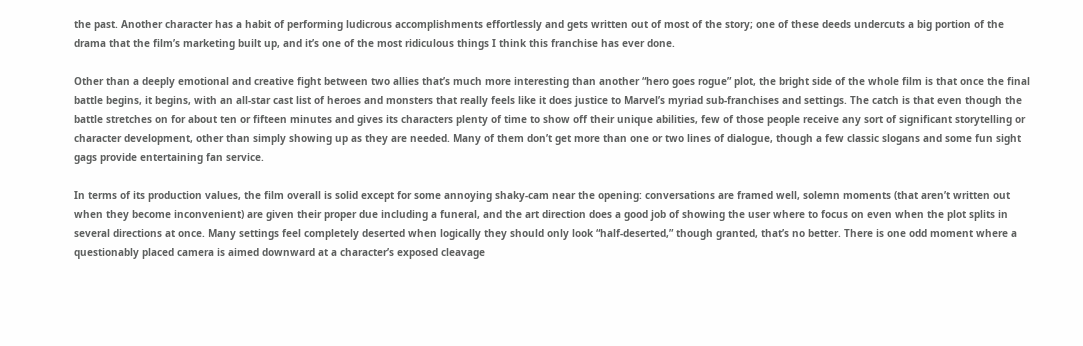the past. Another character has a habit of performing ludicrous accomplishments effortlessly and gets written out of most of the story; one of these deeds undercuts a big portion of the drama that the film’s marketing built up, and it’s one of the most ridiculous things I think this franchise has ever done.

Other than a deeply emotional and creative fight between two allies that’s much more interesting than another “hero goes rogue” plot, the bright side of the whole film is that once the final battle begins, it begins, with an all-star cast list of heroes and monsters that really feels like it does justice to Marvel’s myriad sub-franchises and settings. The catch is that even though the battle stretches on for about ten or fifteen minutes and gives its characters plenty of time to show off their unique abilities, few of those people receive any sort of significant storytelling or character development, other than simply showing up as they are needed. Many of them don’t get more than one or two lines of dialogue, though a few classic slogans and some fun sight gags provide entertaining fan service.

In terms of its production values, the film overall is solid except for some annoying shaky-cam near the opening: conversations are framed well, solemn moments (that aren’t written out when they become inconvenient) are given their proper due including a funeral, and the art direction does a good job of showing the user where to focus on even when the plot splits in several directions at once. Many settings feel completely deserted when logically they should only look “half-deserted,” though granted, that’s no better. There is one odd moment where a questionably placed camera is aimed downward at a character’s exposed cleavage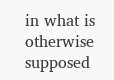in what is otherwise supposed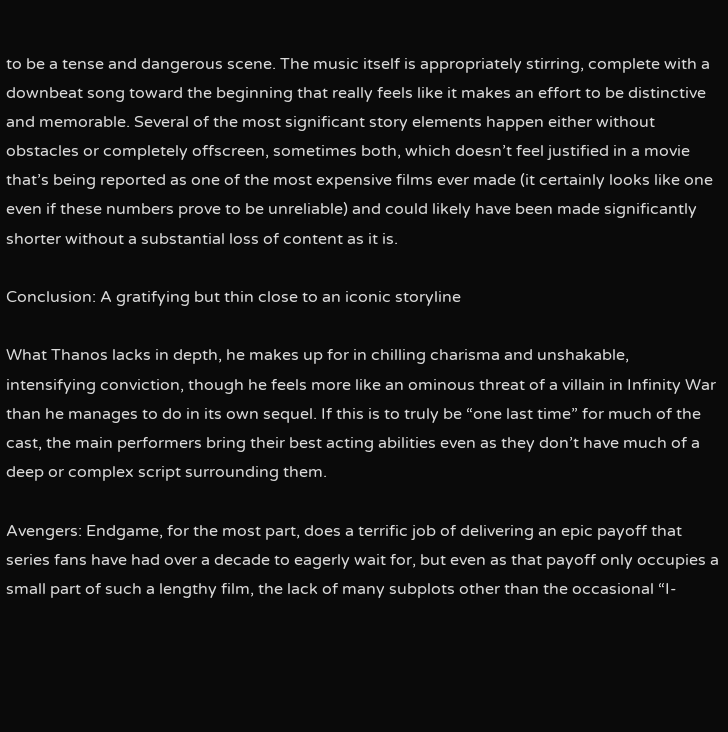to be a tense and dangerous scene. The music itself is appropriately stirring, complete with a downbeat song toward the beginning that really feels like it makes an effort to be distinctive and memorable. Several of the most significant story elements happen either without obstacles or completely offscreen, sometimes both, which doesn’t feel justified in a movie that’s being reported as one of the most expensive films ever made (it certainly looks like one even if these numbers prove to be unreliable) and could likely have been made significantly shorter without a substantial loss of content as it is.

Conclusion: A gratifying but thin close to an iconic storyline

What Thanos lacks in depth, he makes up for in chilling charisma and unshakable, intensifying conviction, though he feels more like an ominous threat of a villain in Infinity War than he manages to do in its own sequel. If this is to truly be “one last time” for much of the cast, the main performers bring their best acting abilities even as they don’t have much of a deep or complex script surrounding them.

Avengers: Endgame, for the most part, does a terrific job of delivering an epic payoff that series fans have had over a decade to eagerly wait for, but even as that payoff only occupies a small part of such a lengthy film, the lack of many subplots other than the occasional “I-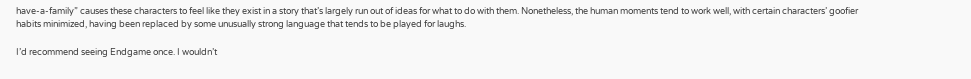have-a-family” causes these characters to feel like they exist in a story that’s largely run out of ideas for what to do with them. Nonetheless, the human moments tend to work well, with certain characters’ goofier habits minimized, having been replaced by some unusually strong language that tends to be played for laughs.

I’d recommend seeing Endgame once. I wouldn’t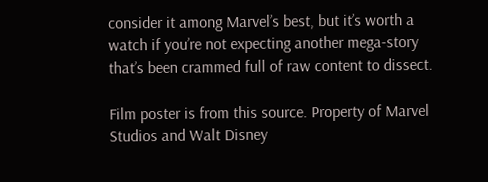consider it among Marvel’s best, but it’s worth a watch if you’re not expecting another mega-story that’s been crammed full of raw content to dissect.

Film poster is from this source. Property of Marvel Studios and Walt Disney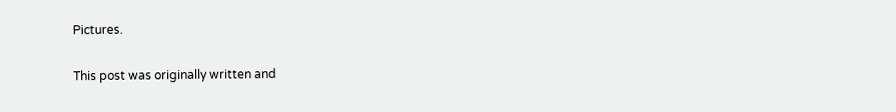Pictures.

This post was originally written and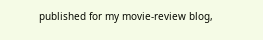published for my movie-review blog,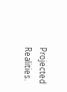Projected Realities.